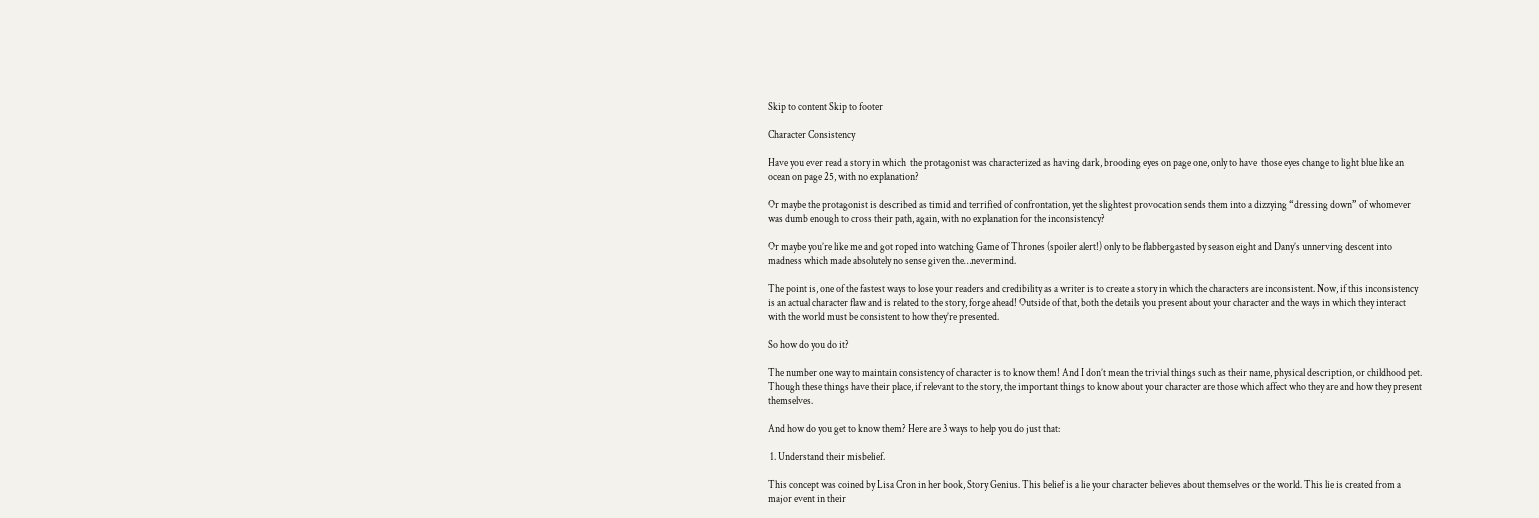Skip to content Skip to footer

Character Consistency

Have you ever read a story in which  the protagonist was characterized as having dark, brooding eyes on page one, only to have  those eyes change to light blue like an ocean on page 25, with no explanation?

Or maybe the protagonist is described as timid and terrified of confrontation, yet the slightest provocation sends them into a dizzying “dressing down” of whomever was dumb enough to cross their path, again, with no explanation for the inconsistency?

Or maybe you’re like me and got roped into watching Game of Thrones (spoiler alert!) only to be flabbergasted by season eight and Dany’s unnerving descent into madness which made absolutely no sense given the…nevermind.

The point is, one of the fastest ways to lose your readers and credibility as a writer is to create a story in which the characters are inconsistent. Now, if this inconsistency is an actual character flaw and is related to the story, forge ahead! Outside of that, both the details you present about your character and the ways in which they interact with the world must be consistent to how they’re presented.

So how do you do it?

The number one way to maintain consistency of character is to know them! And I don’t mean the trivial things such as their name, physical description, or childhood pet. Though these things have their place, if relevant to the story, the important things to know about your character are those which affect who they are and how they present themselves.

And how do you get to know them? Here are 3 ways to help you do just that:

 1. Understand their misbelief.

This concept was coined by Lisa Cron in her book, Story Genius. This belief is a lie your character believes about themselves or the world. This lie is created from a major event in their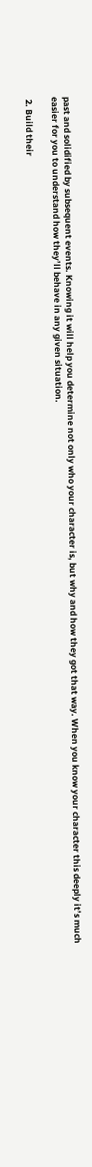past and solidified by subsequent events. Knowing it will help you determine not only who your character is, but why and how they got that way. When you know your character this deeply it’s much easier for you to understand how they’ll behave in any given situation.

 2. Build their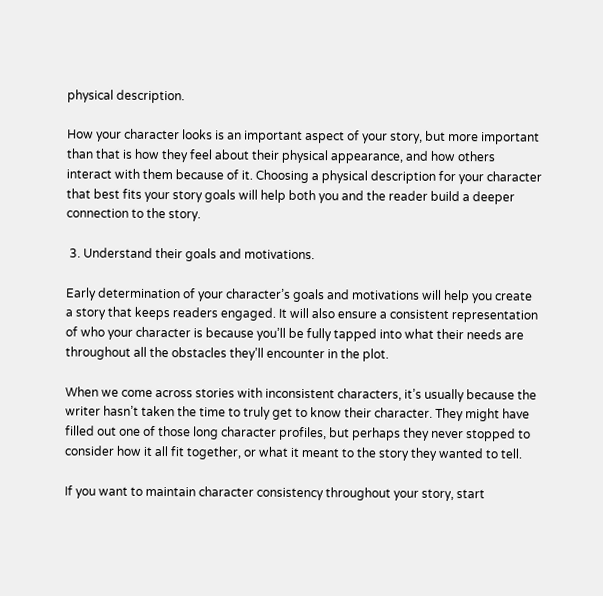physical description.

How your character looks is an important aspect of your story, but more important than that is how they feel about their physical appearance, and how others interact with them because of it. Choosing a physical description for your character that best fits your story goals will help both you and the reader build a deeper connection to the story.

 3. Understand their goals and motivations.

Early determination of your character’s goals and motivations will help you create a story that keeps readers engaged. It will also ensure a consistent representation of who your character is because you’ll be fully tapped into what their needs are throughout all the obstacles they’ll encounter in the plot.

When we come across stories with inconsistent characters, it’s usually because the writer hasn’t taken the time to truly get to know their character. They might have filled out one of those long character profiles, but perhaps they never stopped to consider how it all fit together, or what it meant to the story they wanted to tell.

If you want to maintain character consistency throughout your story, start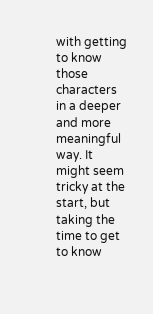with getting to know those characters in a deeper and more meaningful way. It might seem tricky at the start, but taking the time to get to know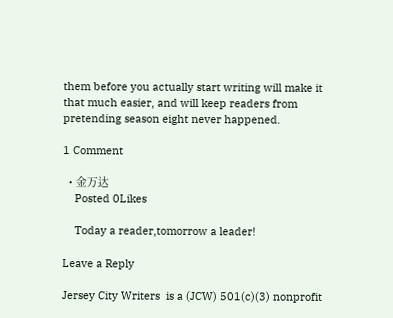them before you actually start writing will make it that much easier, and will keep readers from pretending season eight never happened.

1 Comment

  • 金万达
    Posted 0Likes

    Today a reader,tomorrow a leader!

Leave a Reply

Jersey City Writers  is a (JCW) 501(c)(3) nonprofit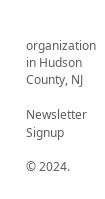organization in Hudson County, NJ

Newsletter Signup

© 2024.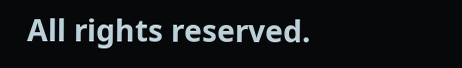All rights reserved.